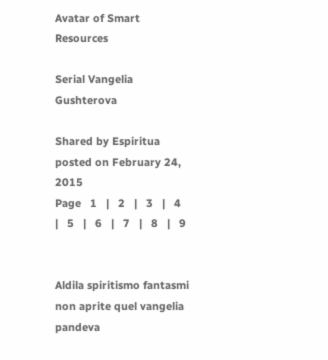Avatar of Smart Resources

Serial Vangelia Gushterova

Shared by Espiritua posted on February 24, 2015
Page   1   |   2   |   3   |   4   |   5   |   6   |   7   |   8   |   9


Aldila spiritismo fantasmi non aprite quel vangelia pandeva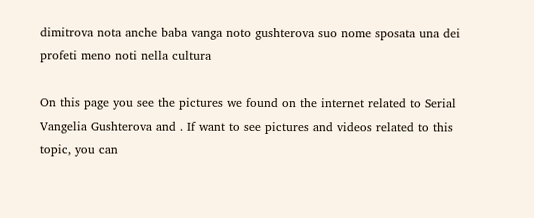dimitrova nota anche baba vanga noto gushterova suo nome sposata una dei profeti meno noti nella cultura

On this page you see the pictures we found on the internet related to Serial Vangelia Gushterova and . If want to see pictures and videos related to this topic, you can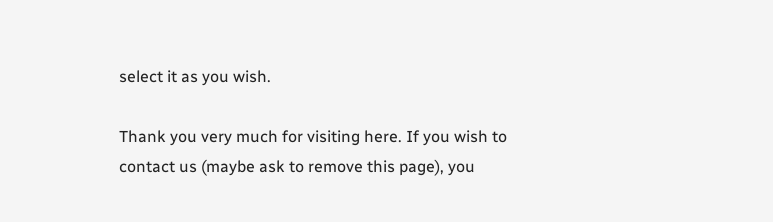select it as you wish.

Thank you very much for visiting here. If you wish to contact us (maybe ask to remove this page), you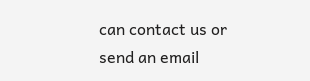can contact us or send an email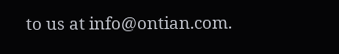to us at info@ontian.com.